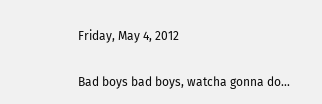Friday, May 4, 2012

Bad boys bad boys, watcha gonna do...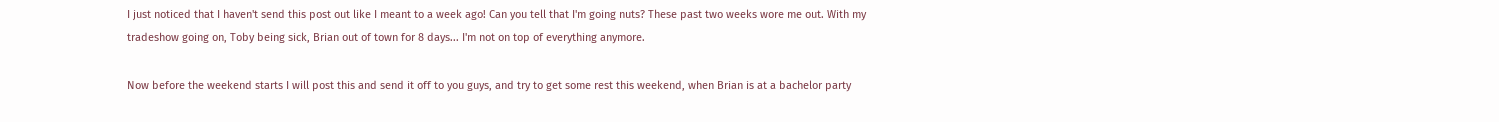I just noticed that I haven't send this post out like I meant to a week ago! Can you tell that I'm going nuts? These past two weeks wore me out. With my tradeshow going on, Toby being sick, Brian out of town for 8 days... I'm not on top of everything anymore.

Now before the weekend starts I will post this and send it off to you guys, and try to get some rest this weekend, when Brian is at a bachelor party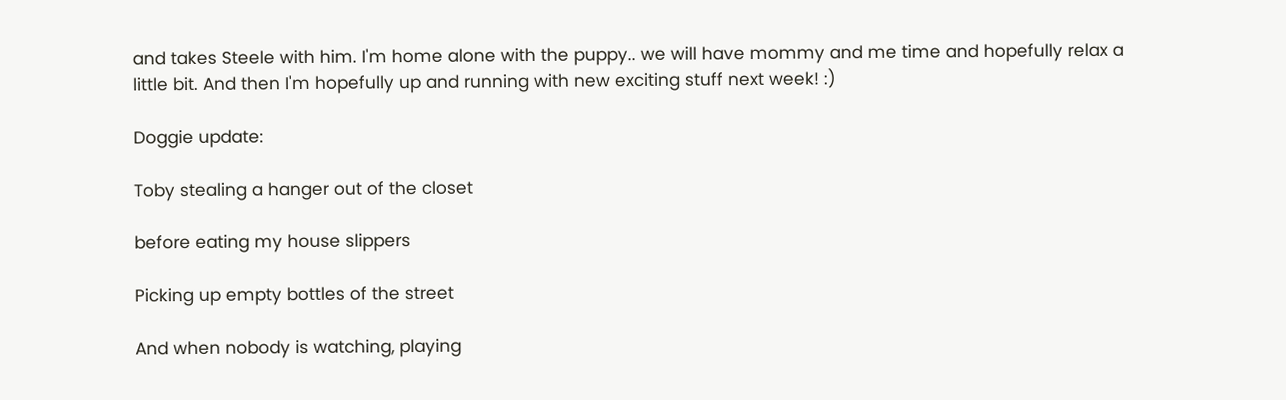and takes Steele with him. I'm home alone with the puppy.. we will have mommy and me time and hopefully relax a little bit. And then I'm hopefully up and running with new exciting stuff next week! :)

Doggie update:

Toby stealing a hanger out of the closet

before eating my house slippers

Picking up empty bottles of the street

And when nobody is watching, playing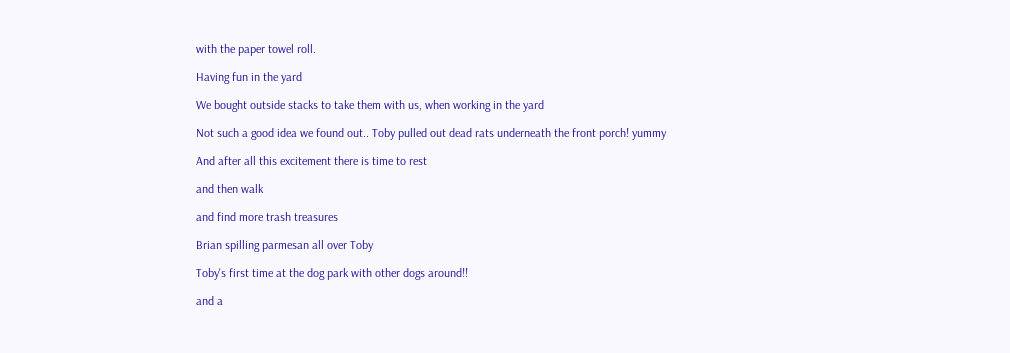with the paper towel roll.

Having fun in the yard

We bought outside stacks to take them with us, when working in the yard

Not such a good idea we found out.. Toby pulled out dead rats underneath the front porch! yummy

And after all this excitement there is time to rest

and then walk

and find more trash treasures

Brian spilling parmesan all over Toby

Toby's first time at the dog park with other dogs around!!

and a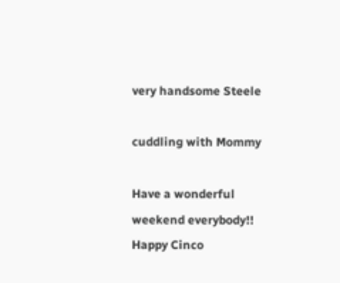very handsome Steele

cuddling with Mommy

Have a wonderful weekend everybody!!
Happy Cinco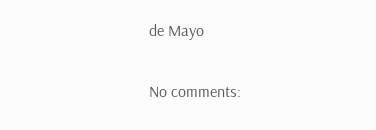de Mayo

No comments: